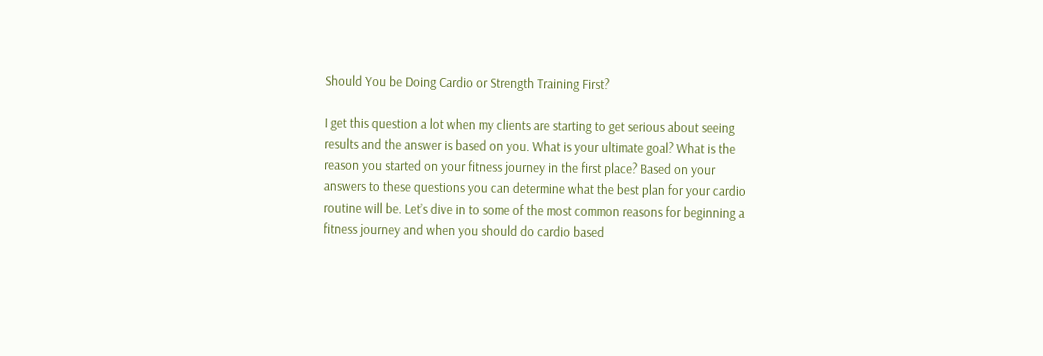Should You be Doing Cardio or Strength Training First?

I get this question a lot when my clients are starting to get serious about seeing results and the answer is based on you. What is your ultimate goal? What is the reason you started on your fitness journey in the first place? Based on your answers to these questions you can determine what the best plan for your cardio routine will be. Let’s dive in to some of the most common reasons for beginning a fitness journey and when you should do cardio based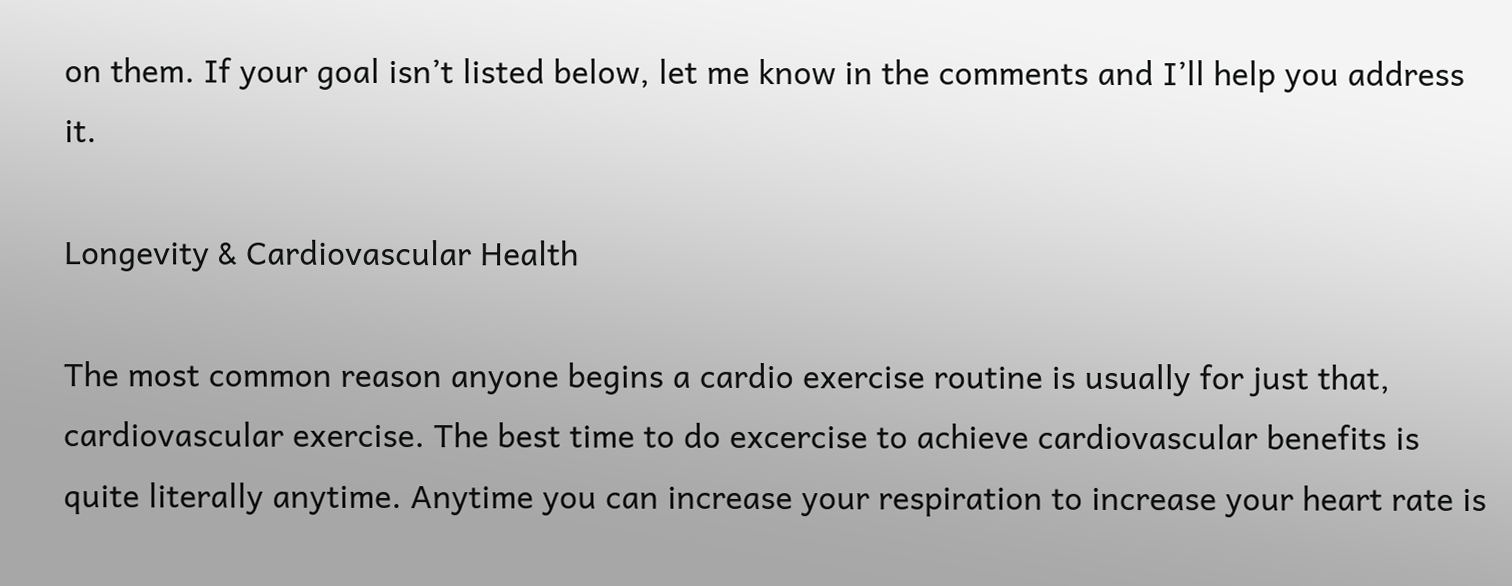on them. If your goal isn’t listed below, let me know in the comments and I’ll help you address it.

Longevity & Cardiovascular Health

The most common reason anyone begins a cardio exercise routine is usually for just that, cardiovascular exercise. The best time to do excercise to achieve cardiovascular benefits is quite literally anytime. Anytime you can increase your respiration to increase your heart rate is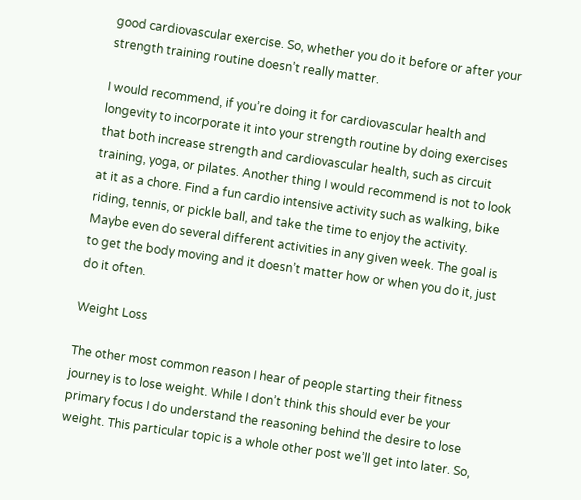good cardiovascular exercise. So, whether you do it before or after your strength training routine doesn’t really matter.

I would recommend, if you’re doing it for cardiovascular health and longevity to incorporate it into your strength routine by doing exercises that both increase strength and cardiovascular health, such as circuit training, yoga, or pilates. Another thing I would recommend is not to look at it as a chore. Find a fun cardio intensive activity such as walking, bike riding, tennis, or pickle ball, and take the time to enjoy the activity. Maybe even do several different activities in any given week. The goal is to get the body moving and it doesn’t matter how or when you do it, just do it often.

Weight Loss

The other most common reason I hear of people starting their fitness journey is to lose weight. While I don’t think this should ever be your primary focus I do understand the reasoning behind the desire to lose weight. This particular topic is a whole other post we’ll get into later. So,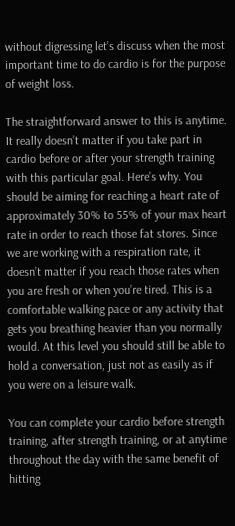without digressing let’s discuss when the most important time to do cardio is for the purpose of weight loss.

The straightforward answer to this is anytime. It really doesn’t matter if you take part in cardio before or after your strength training with this particular goal. Here’s why. You should be aiming for reaching a heart rate of approximately 30% to 55% of your max heart rate in order to reach those fat stores. Since we are working with a respiration rate, it doesn’t matter if you reach those rates when you are fresh or when you’re tired. This is a comfortable walking pace or any activity that gets you breathing heavier than you normally would. At this level you should still be able to hold a conversation, just not as easily as if you were on a leisure walk.

You can complete your cardio before strength training, after strength training, or at anytime throughout the day with the same benefit of hitting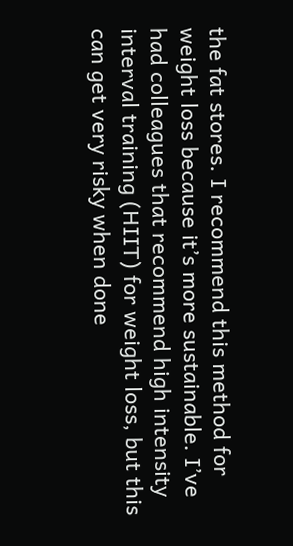the fat stores. I recommend this method for weight loss because it’s more sustainable. I’ve had colleagues that recommend high intensity interval training (HIIT) for weight loss, but this can get very risky when done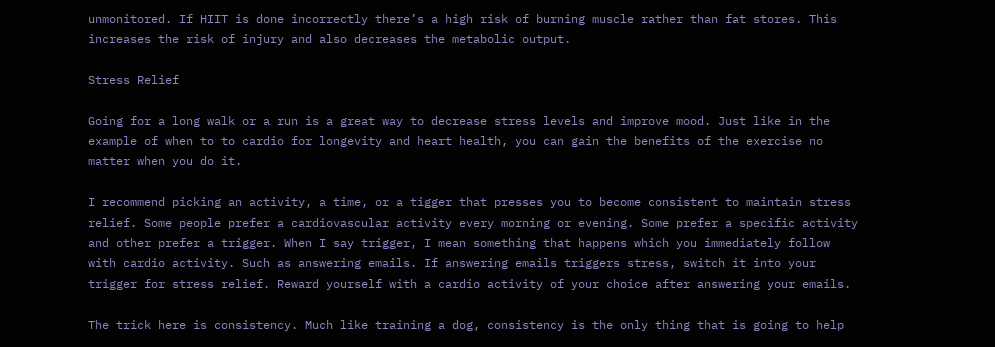unmonitored. If HIIT is done incorrectly there’s a high risk of burning muscle rather than fat stores. This increases the risk of injury and also decreases the metabolic output.

Stress Relief

Going for a long walk or a run is a great way to decrease stress levels and improve mood. Just like in the example of when to to cardio for longevity and heart health, you can gain the benefits of the exercise no matter when you do it.

I recommend picking an activity, a time, or a tigger that presses you to become consistent to maintain stress relief. Some people prefer a cardiovascular activity every morning or evening. Some prefer a specific activity and other prefer a trigger. When I say trigger, I mean something that happens which you immediately follow with cardio activity. Such as answering emails. If answering emails triggers stress, switch it into your trigger for stress relief. Reward yourself with a cardio activity of your choice after answering your emails.

The trick here is consistency. Much like training a dog, consistency is the only thing that is going to help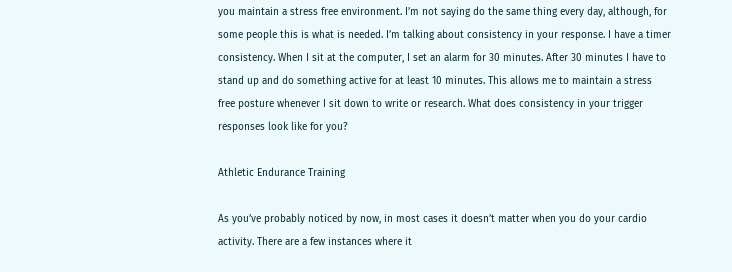you maintain a stress free environment. I’m not saying do the same thing every day, although, for some people this is what is needed. I’m talking about consistency in your response. I have a timer consistency. When I sit at the computer, I set an alarm for 30 minutes. After 30 minutes I have to stand up and do something active for at least 10 minutes. This allows me to maintain a stress free posture whenever I sit down to write or research. What does consistency in your trigger responses look like for you?

Athletic Endurance Training

As you’ve probably noticed by now, in most cases it doesn’t matter when you do your cardio activity. There are a few instances where it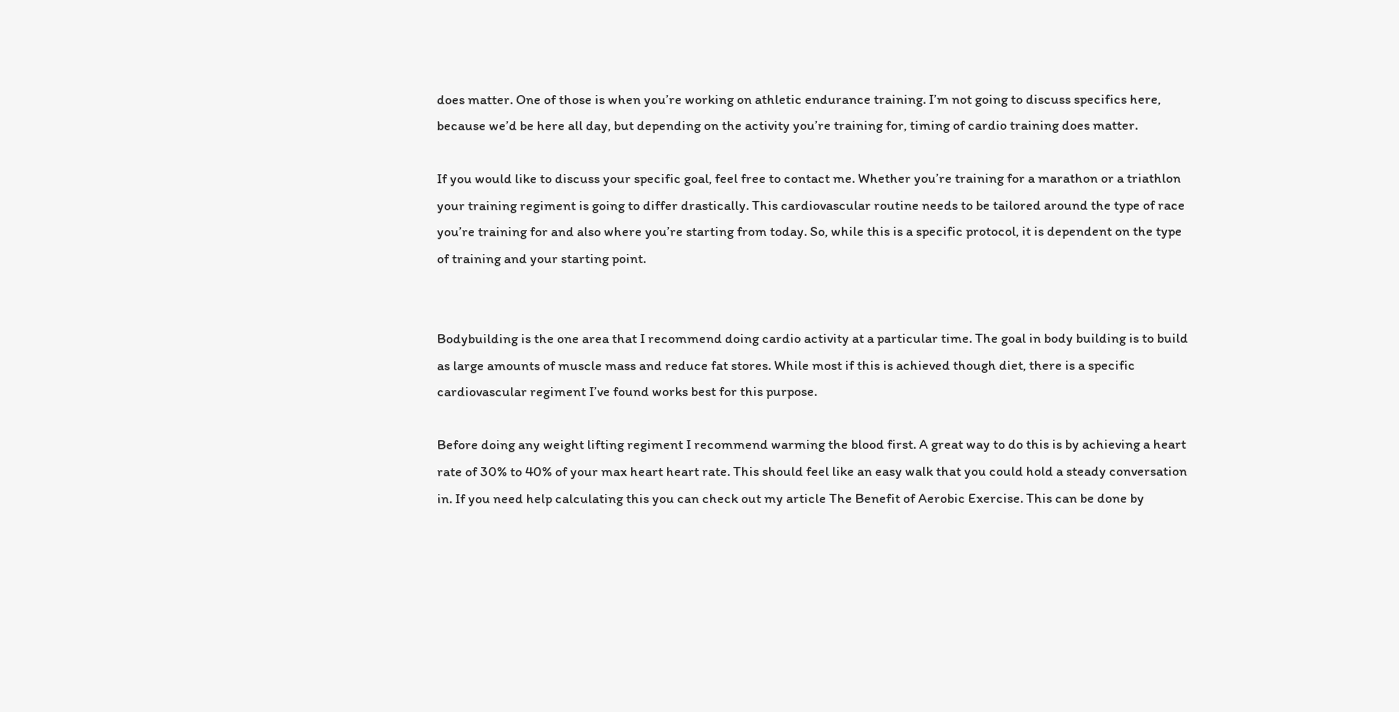does matter. One of those is when you’re working on athletic endurance training. I’m not going to discuss specifics here, because we’d be here all day, but depending on the activity you’re training for, timing of cardio training does matter.

If you would like to discuss your specific goal, feel free to contact me. Whether you’re training for a marathon or a triathlon your training regiment is going to differ drastically. This cardiovascular routine needs to be tailored around the type of race you’re training for and also where you’re starting from today. So, while this is a specific protocol, it is dependent on the type of training and your starting point.


Bodybuilding is the one area that I recommend doing cardio activity at a particular time. The goal in body building is to build as large amounts of muscle mass and reduce fat stores. While most if this is achieved though diet, there is a specific cardiovascular regiment I’ve found works best for this purpose.

Before doing any weight lifting regiment I recommend warming the blood first. A great way to do this is by achieving a heart rate of 30% to 40% of your max heart heart rate. This should feel like an easy walk that you could hold a steady conversation in. If you need help calculating this you can check out my article The Benefit of Aerobic Exercise. This can be done by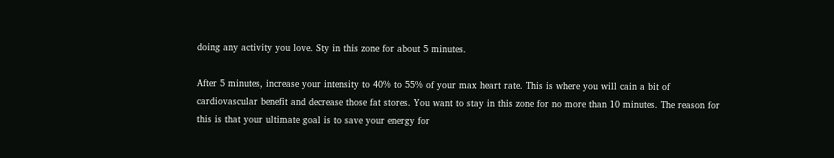doing any activity you love. Sty in this zone for about 5 minutes.

After 5 minutes, increase your intensity to 40% to 55% of your max heart rate. This is where you will cain a bit of cardiovascular benefit and decrease those fat stores. You want to stay in this zone for no more than 10 minutes. The reason for this is that your ultimate goal is to save your energy for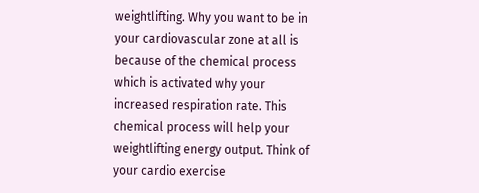weightlifting. Why you want to be in your cardiovascular zone at all is because of the chemical process which is activated why your increased respiration rate. This chemical process will help your weightlifting energy output. Think of your cardio exercise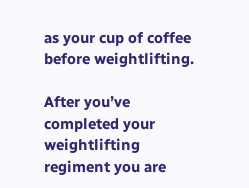as your cup of coffee before weightlifting.

After you’ve completed your weightlifting regiment you are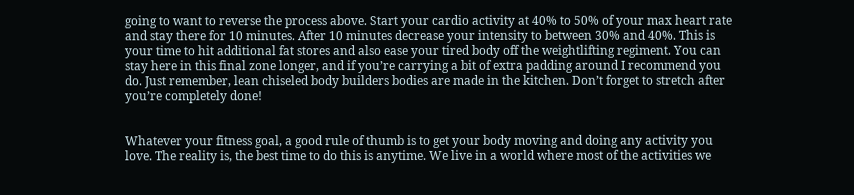going to want to reverse the process above. Start your cardio activity at 40% to 50% of your max heart rate and stay there for 10 minutes. After 10 minutes decrease your intensity to between 30% and 40%. This is your time to hit additional fat stores and also ease your tired body off the weightlifting regiment. You can stay here in this final zone longer, and if you’re carrying a bit of extra padding around I recommend you do. Just remember, lean chiseled body builders bodies are made in the kitchen. Don’t forget to stretch after you’re completely done!


Whatever your fitness goal, a good rule of thumb is to get your body moving and doing any activity you love. The reality is, the best time to do this is anytime. We live in a world where most of the activities we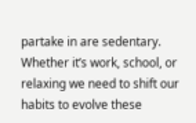partake in are sedentary. Whether it’s work, school, or relaxing we need to shift our habits to evolve these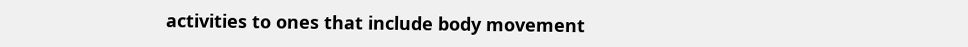activities to ones that include body movement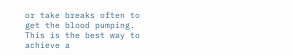or take breaks often to get the blood pumping. This is the best way to achieve a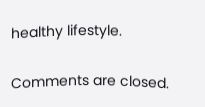healthy lifestyle.

Comments are closed.